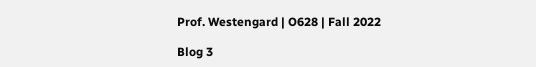Prof. Westengard | O628 | Fall 2022

Blog 3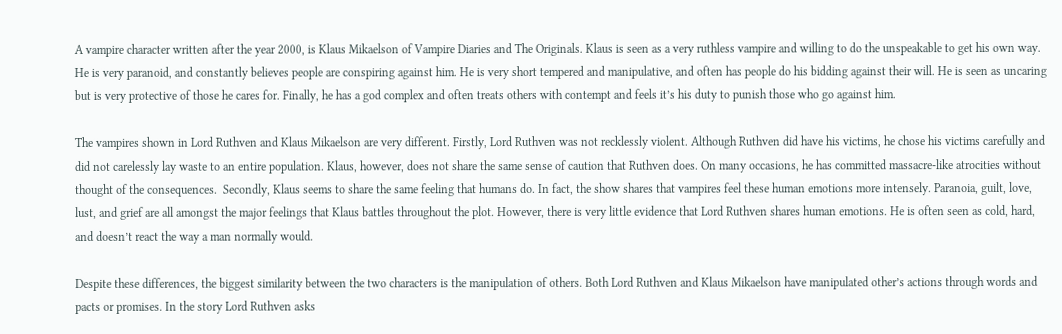A vampire character written after the year 2000, is Klaus Mikaelson of Vampire Diaries and The Originals. Klaus is seen as a very ruthless vampire and willing to do the unspeakable to get his own way. He is very paranoid, and constantly believes people are conspiring against him. He is very short tempered and manipulative, and often has people do his bidding against their will. He is seen as uncaring but is very protective of those he cares for. Finally, he has a god complex and often treats others with contempt and feels it’s his duty to punish those who go against him.

The vampires shown in Lord Ruthven and Klaus Mikaelson are very different. Firstly, Lord Ruthven was not recklessly violent. Although Ruthven did have his victims, he chose his victims carefully and did not carelessly lay waste to an entire population. Klaus, however, does not share the same sense of caution that Ruthven does. On many occasions, he has committed massacre-like atrocities without thought of the consequences.  Secondly, Klaus seems to share the same feeling that humans do. In fact, the show shares that vampires feel these human emotions more intensely. Paranoia, guilt, love, lust, and grief are all amongst the major feelings that Klaus battles throughout the plot. However, there is very little evidence that Lord Ruthven shares human emotions. He is often seen as cold, hard, and doesn’t react the way a man normally would.

Despite these differences, the biggest similarity between the two characters is the manipulation of others. Both Lord Ruthven and Klaus Mikaelson have manipulated other’s actions through words and pacts or promises. In the story Lord Ruthven asks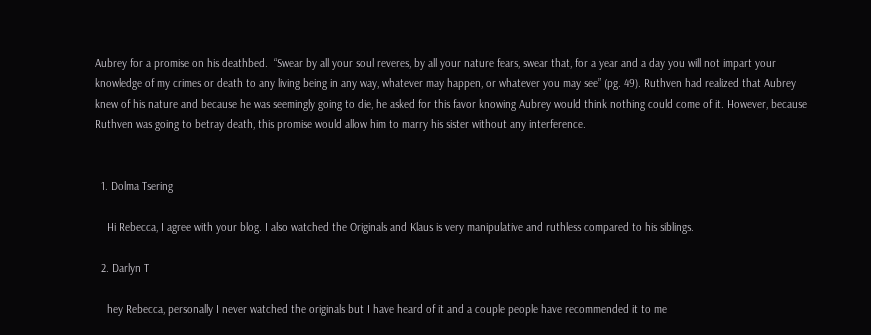Aubrey for a promise on his deathbed.  “Swear by all your soul reveres, by all your nature fears, swear that, for a year and a day you will not impart your knowledge of my crimes or death to any living being in any way, whatever may happen, or whatever you may see” (pg. 49). Ruthven had realized that Aubrey knew of his nature and because he was seemingly going to die, he asked for this favor knowing Aubrey would think nothing could come of it. However, because Ruthven was going to betray death, this promise would allow him to marry his sister without any interference.


  1. Dolma Tsering

    Hi Rebecca, I agree with your blog. I also watched the Originals and Klaus is very manipulative and ruthless compared to his siblings.

  2. Darlyn T

    hey Rebecca, personally I never watched the originals but I have heard of it and a couple people have recommended it to me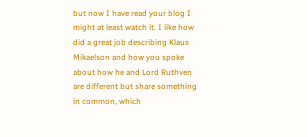but now I have read your blog I might at least watch it. I like how did a great job describing Klaus Mikaelson and how you spoke about how he and Lord Ruthven are different but share something in common, which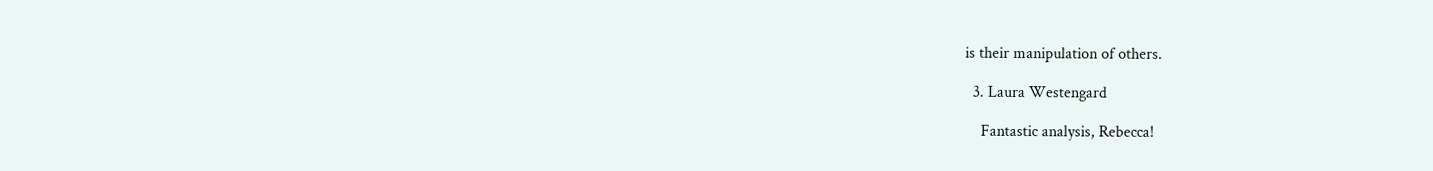is their manipulation of others.

  3. Laura Westengard

    Fantastic analysis, Rebecca!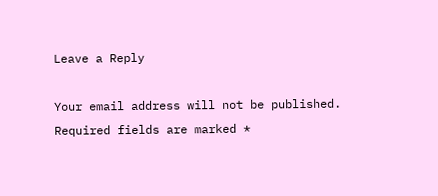Leave a Reply

Your email address will not be published. Required fields are marked *